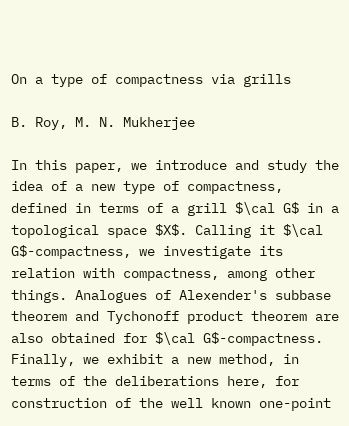On a type of compactness via grills

B. Roy, M. N. Mukherjee

In this paper, we introduce and study the idea of a new type of compactness, defined in terms of a grill $\cal G$ in a topological space $X$. Calling it $\cal G$-compactness, we investigate its relation with compactness, among other things. Analogues of Alexender's subbase theorem and Tychonoff product theorem are also obtained for $\cal G$-compactness. Finally, we exhibit a new method, in terms of the deliberations here, for construction of the well known one-point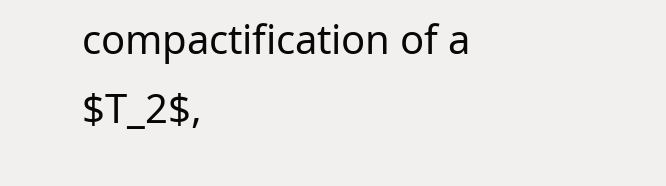compactification of a $T_2$,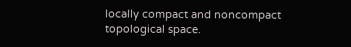locally compact and noncompact topological space.